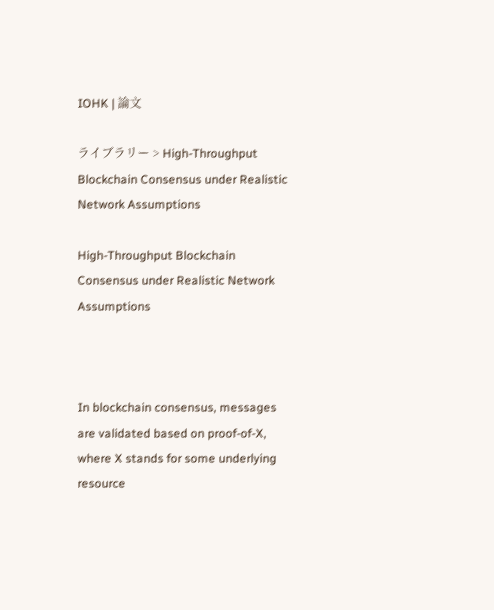IOHK | 論文

ライブラリー > High-Throughput Blockchain Consensus under Realistic Network Assumptions

High-Throughput Blockchain Consensus under Realistic Network Assumptions



In blockchain consensus, messages are validated based on proof-of-X, where X stands for some underlying resource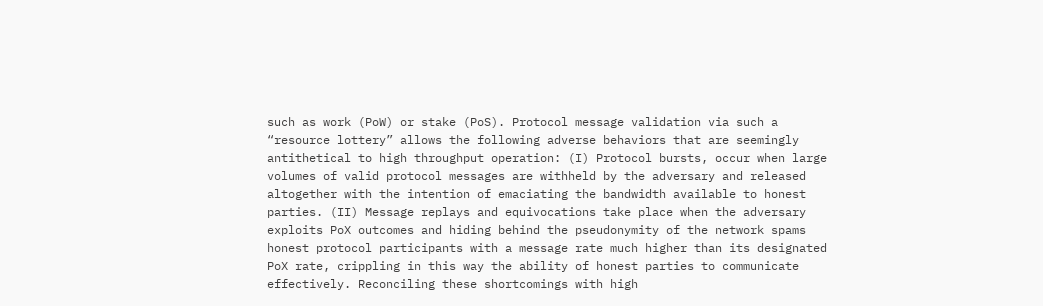such as work (PoW) or stake (PoS). Protocol message validation via such a “resource lottery” allows the following adverse behaviors that are seemingly antithetical to high throughput operation: (I) Protocol bursts, occur when large volumes of valid protocol messages are withheld by the adversary and released altogether with the intention of emaciating the bandwidth available to honest parties. (II) Message replays and equivocations take place when the adversary exploits PoX outcomes and hiding behind the pseudonymity of the network spams honest protocol participants with a message rate much higher than its designated PoX rate, crippling in this way the ability of honest parties to communicate effectively. Reconciling these shortcomings with high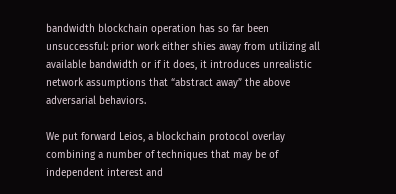bandwidth blockchain operation has so far been unsuccessful: prior work either shies away from utilizing all available bandwidth or if it does, it introduces unrealistic network assumptions that “abstract away” the above adversarial behaviors.

We put forward Leios, a blockchain protocol overlay combining a number of techniques that may be of independent interest and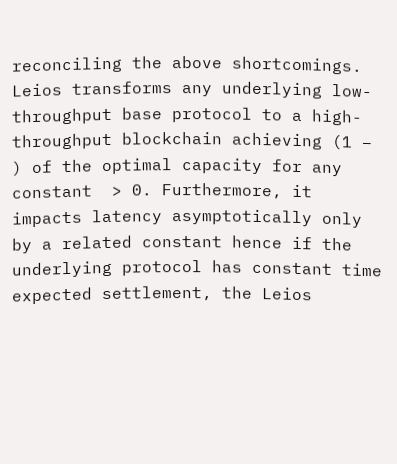reconciling the above shortcomings. Leios transforms any underlying low-throughput base protocol to a high-throughput blockchain achieving (1 − ) of the optimal capacity for any constant  > 0. Furthermore, it impacts latency asymptotically only by a related constant hence if the underlying protocol has constant time expected settlement, the Leios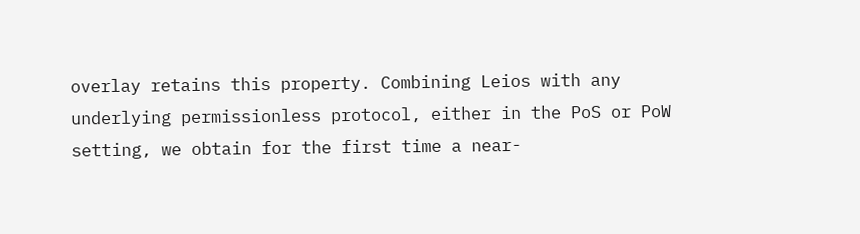overlay retains this property. Combining Leios with any underlying permissionless protocol, either in the PoS or PoW setting, we obtain for the first time a near-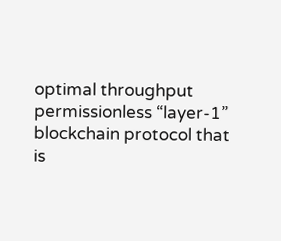optimal throughput permissionless “layer-1” blockchain protocol that is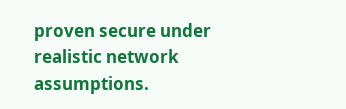proven secure under realistic network assumptions.